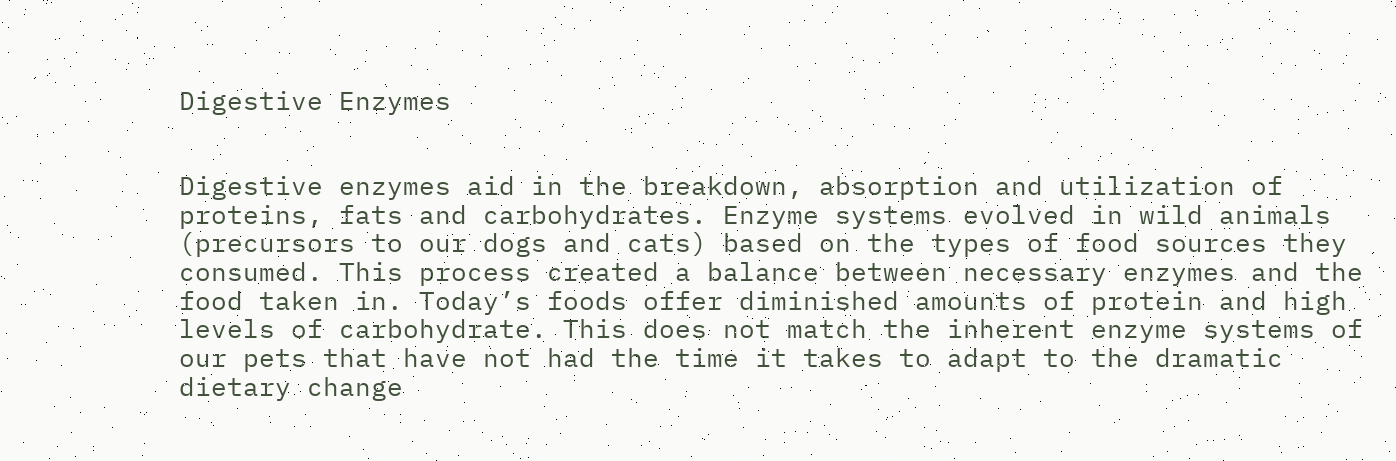Digestive Enzymes


Digestive enzymes aid in the breakdown, absorption and utilization of proteins, fats and carbohydrates. Enzyme systems evolved in wild animals (precursors to our dogs and cats) based on the types of food sources they consumed. This process created a balance between necessary enzymes and the food taken in. Today’s foods offer diminished amounts of protein and high levels of carbohydrate. This does not match the inherent enzyme systems of our pets that have not had the time it takes to adapt to the dramatic dietary change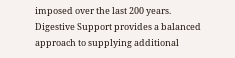imposed over the last 200 years.
Digestive Support provides a balanced approach to supplying additional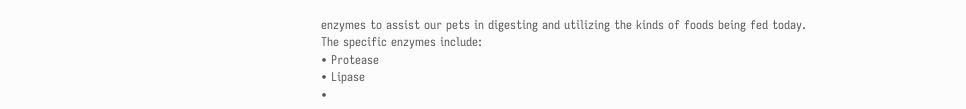enzymes to assist our pets in digesting and utilizing the kinds of foods being fed today.
The specific enzymes include:
• Protease
• Lipase
•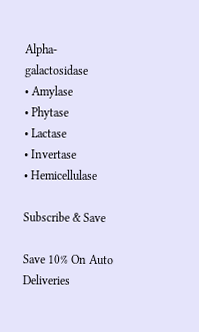Alpha-galactosidase
• Amylase
• Phytase
• Lactase
• Invertase
• Hemicellulase

Subscribe & Save

Save 10% On Auto Deliveries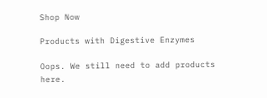Shop Now

Products with Digestive Enzymes

Oops. We still need to add products here.